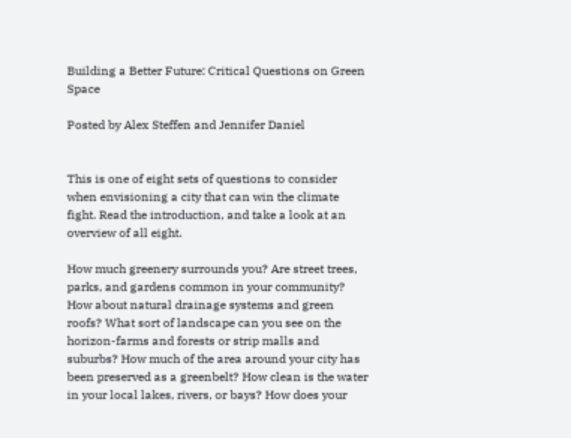Building a Better Future: Critical Questions on Green Space

Posted by Alex Steffen and Jennifer Daniel


This is one of eight sets of questions to consider when envisioning a city that can win the climate fight. Read the introduction, and take a look at an overview of all eight.

How much greenery surrounds you? Are street trees, parks, and gardens common in your community? How about natural drainage systems and green roofs? What sort of landscape can you see on the horizon-farms and forests or strip malls and suburbs? How much of the area around your city has been preserved as a greenbelt? How clean is the water in your local lakes, rivers, or bays? How does your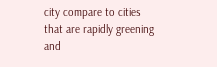city compare to cities that are rapidly greening and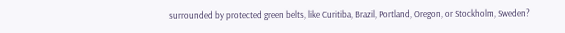surrounded by protected green belts, like Curitiba, Brazil, Portland, Oregon, or Stockholm, Sweden?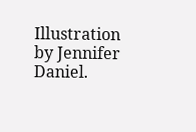Illustration by Jennifer Daniel.